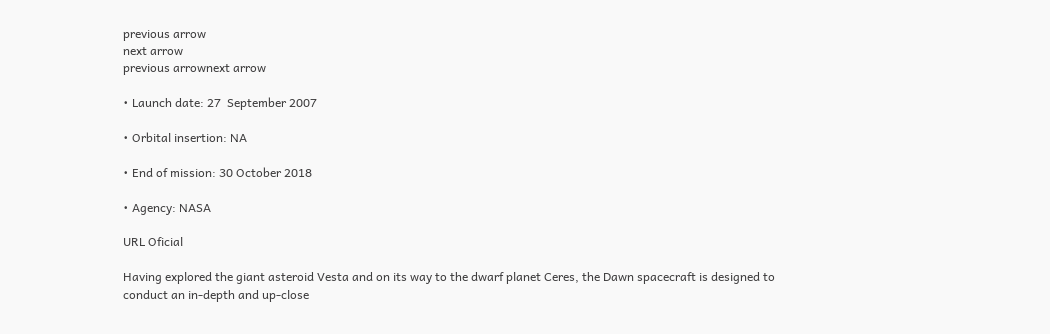previous arrow
next arrow
previous arrownext arrow

• Launch date: 27  September 2007

• Orbital insertion: NA

• End of mission: 30 October 2018

• Agency: NASA

URL Oficial

Having explored the giant asteroid Vesta and on its way to the dwarf planet Ceres, the Dawn spacecraft is designed to conduct an in-depth and up-close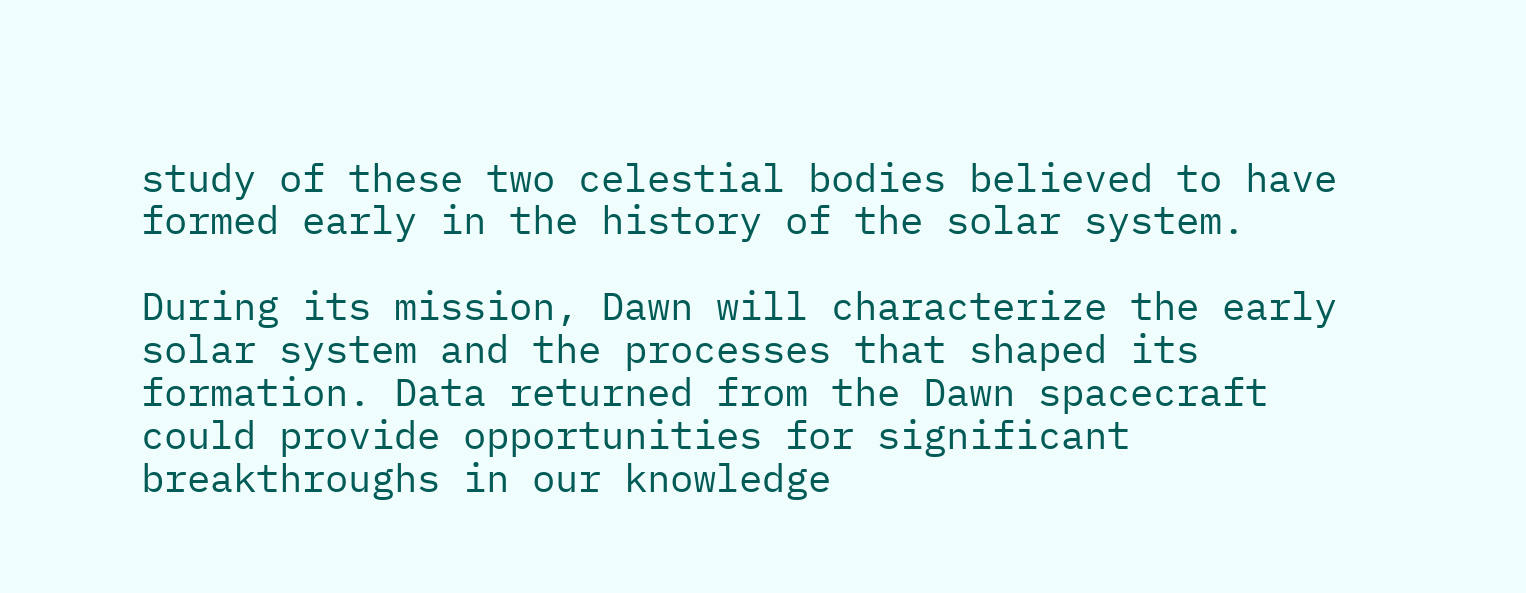study of these two celestial bodies believed to have formed early in the history of the solar system.

During its mission, Dawn will characterize the early solar system and the processes that shaped its formation. Data returned from the Dawn spacecraft could provide opportunities for significant breakthroughs in our knowledge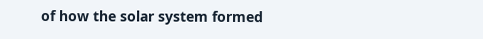of how the solar system formed